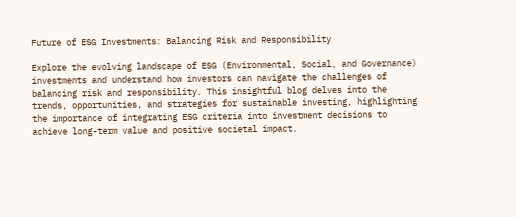Future of ESG Investments: Balancing Risk and Responsibility

Explore the evolving landscape of ESG (Environmental, Social, and Governance) investments and understand how investors can navigate the challenges of balancing risk and responsibility. This insightful blog delves into the trends, opportunities, and strategies for sustainable investing, highlighting the importance of integrating ESG criteria into investment decisions to achieve long-term value and positive societal impact.